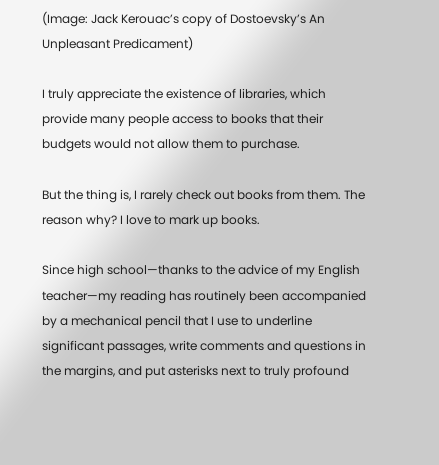(Image: Jack Kerouac’s copy of Dostoevsky’s An Unpleasant Predicament)

I truly appreciate the existence of libraries, which provide many people access to books that their budgets would not allow them to purchase.

But the thing is, I rarely check out books from them. The reason why? I love to mark up books.

Since high school—thanks to the advice of my English teacher—my reading has routinely been accompanied by a mechanical pencil that I use to underline significant passages, write comments and questions in the margins, and put asterisks next to truly profound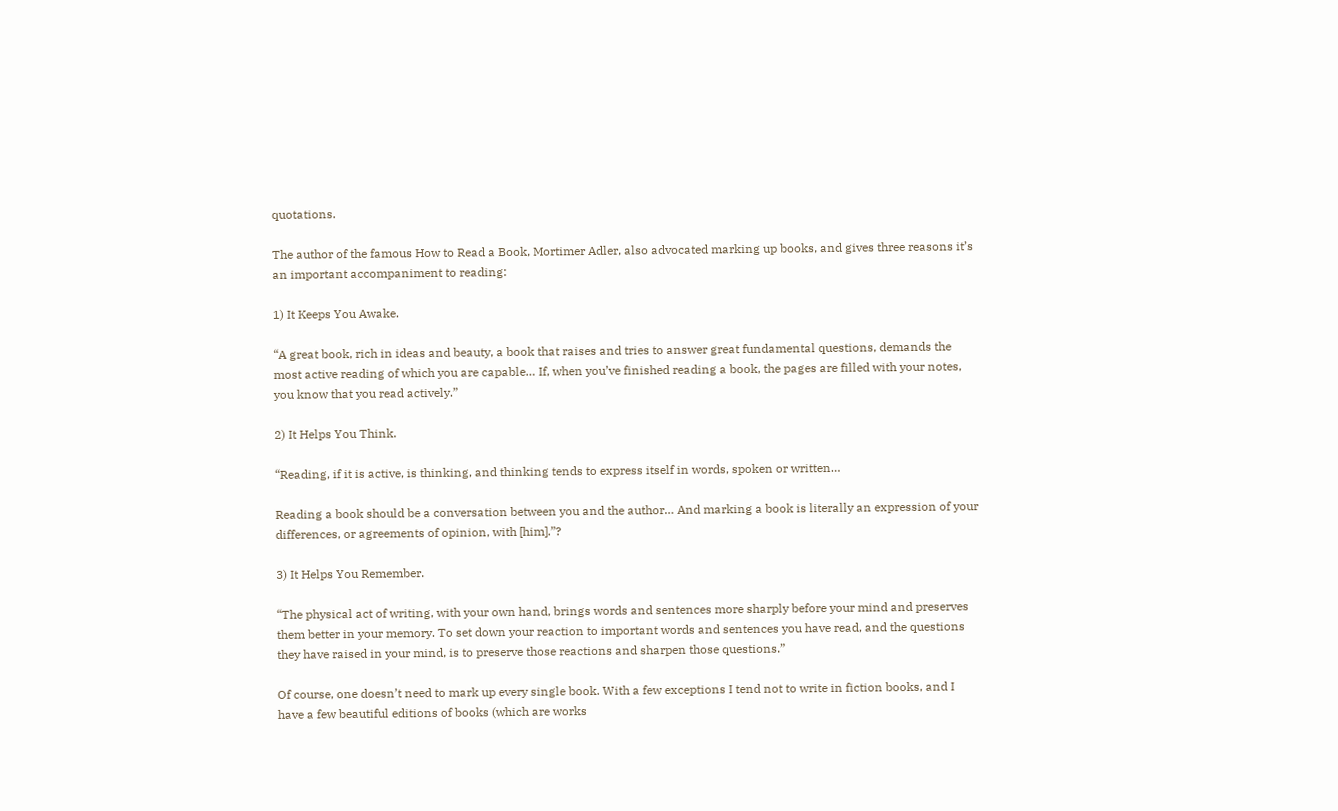quotations.

The author of the famous How to Read a Book, Mortimer Adler, also advocated marking up books, and gives three reasons it’s an important accompaniment to reading:

1) It Keeps You Awake.

“A great book, rich in ideas and beauty, a book that raises and tries to answer great fundamental questions, demands the most active reading of which you are capable… If, when you’ve finished reading a book, the pages are filled with your notes, you know that you read actively.”

2) It Helps You Think.

“Reading, if it is active, is thinking, and thinking tends to express itself in words, spoken or written…

Reading a book should be a conversation between you and the author… And marking a book is literally an expression of your differences, or agreements of opinion, with [him].”?

3) It Helps You Remember.

“The physical act of writing, with your own hand, brings words and sentences more sharply before your mind and preserves them better in your memory. To set down your reaction to important words and sentences you have read, and the questions they have raised in your mind, is to preserve those reactions and sharpen those questions.”

Of course, one doesn’t need to mark up every single book. With a few exceptions I tend not to write in fiction books, and I have a few beautiful editions of books (which are works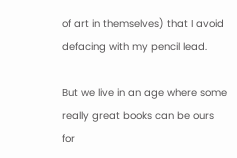of art in themselves) that I avoid defacing with my pencil lead.

But we live in an age where some really great books can be ours for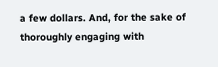a few dollars. And, for the sake of thoroughly engaging with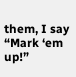them, I say “Mark ‘em up!”